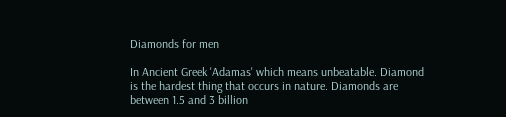Diamonds for men

In Ancient Greek 'Adamas' which means unbeatable. Diamond is the hardest thing that occurs in nature. Diamonds are between 1.5 and 3 billion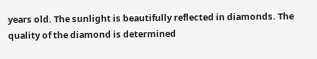years old. The sunlight is beautifully reflected in diamonds. The quality of the diamond is determined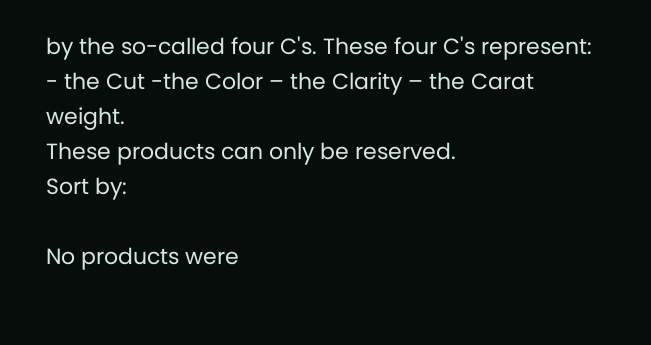by the so-called four C's. These four C's represent: - the Cut -the Color – the Clarity – the Carat weight.
These products can only be reserved.
Sort by:

No products were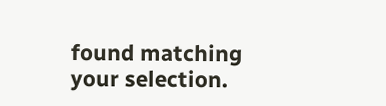found matching your selection.